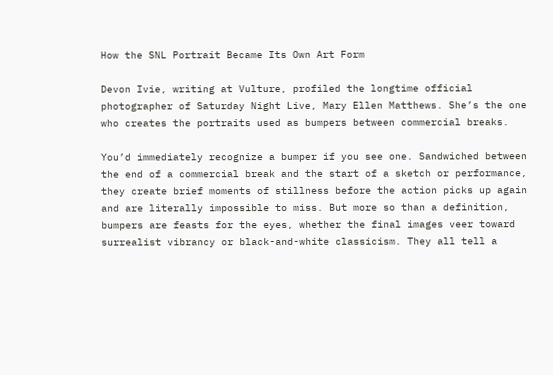How the SNL Portrait Became Its Own Art Form

Devon Ivie, writing at Vulture, profiled the longtime official photographer of Saturday Night Live, Mary Ellen Matthews. She’s the one who creates the portraits used as bumpers between commercial breaks.

You’d immediately recognize a bumper if you see one. Sandwiched between the end of a commercial break and the start of a sketch or performance, they create brief moments of stillness before the action picks up again and are literally impossible to miss. But more so than a definition, bumpers are feasts for the eyes, whether the final images veer toward surrealist vibrancy or black-and-white classicism. They all tell a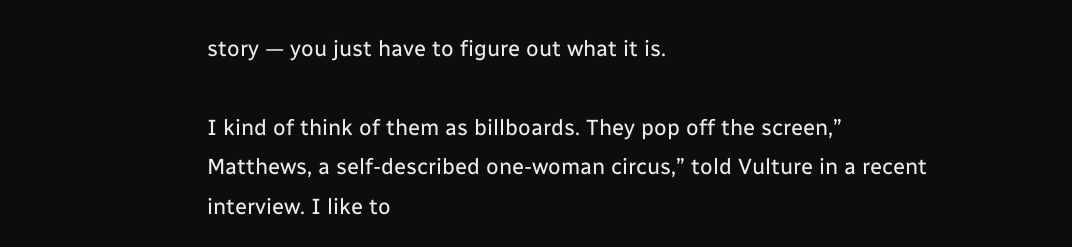story — you just have to figure out what it is.

I kind of think of them as billboards. They pop off the screen,” Matthews, a self-described one-woman circus,” told Vulture in a recent interview. I like to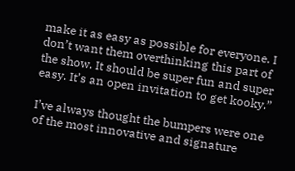make it as easy as possible for everyone. I don’t want them overthinking this part of the show. It should be super fun and super easy. It’s an open invitation to get kooky.”

I’ve always thought the bumpers were one of the most innovative and signature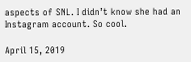aspects of SNL. I didn’t know she had an Instagram account. So cool.

April 15, 2019